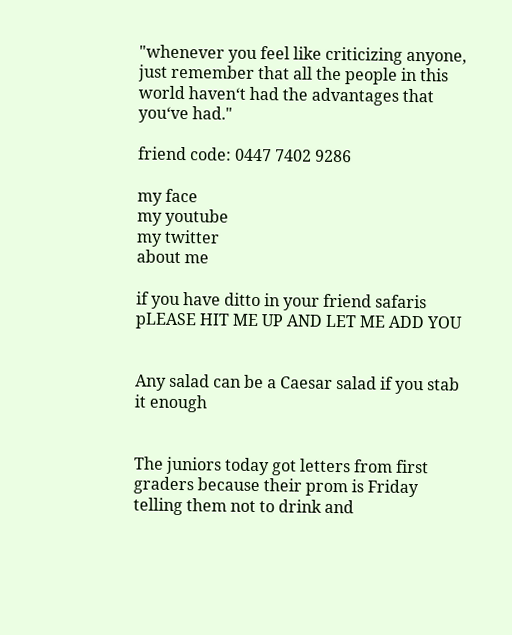"whenever you feel like criticizing anyone, just remember that all the people in this world haven‘t had the advantages that you‘ve had."

friend code: 0447 7402 9286

my face
my youtube
my twitter
about me

if you have ditto in your friend safaris pLEASE HIT ME UP AND LET ME ADD YOU


Any salad can be a Caesar salad if you stab it enough


The juniors today got letters from first graders because their prom is Friday telling them not to drink and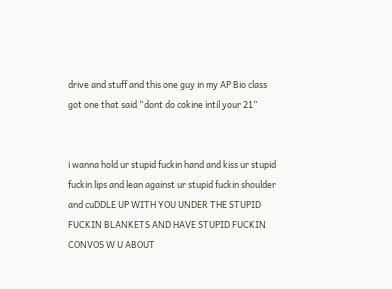drive and stuff and this one guy in my AP Bio class got one that said “dont do cokine intil your 21”


i wanna hold ur stupid fuckin hand and kiss ur stupid fuckin lips and lean against ur stupid fuckin shoulder and cuDDLE UP WITH YOU UNDER THE STUPID FUCKIN BLANKETS AND HAVE STUPID FUCKIN CONVOS W U ABOUT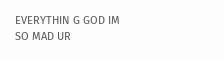EVERYTHIN G GOD IM SO MAD UR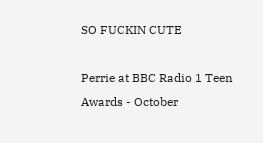SO FUCKIN CUTE

Perrie at BBC Radio 1 Teen Awards - October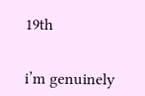19th


i’m genuinely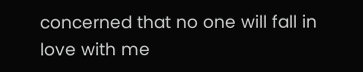concerned that no one will fall in love with me